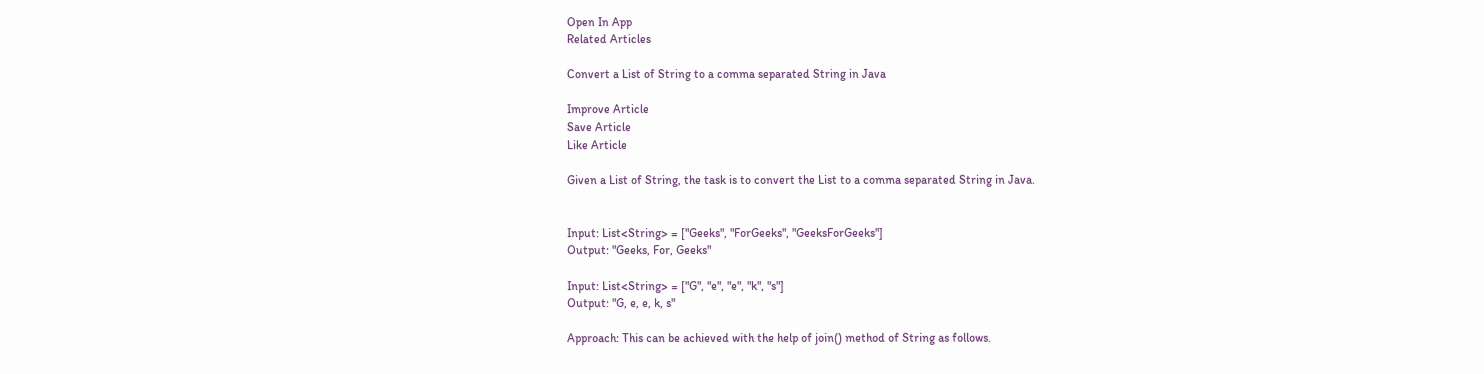Open In App
Related Articles

Convert a List of String to a comma separated String in Java

Improve Article
Save Article
Like Article

Given a List of String, the task is to convert the List to a comma separated String in Java.


Input: List<String> = ["Geeks", "ForGeeks", "GeeksForGeeks"]
Output: "Geeks, For, Geeks"

Input: List<String> = ["G", "e", "e", "k", "s"]
Output: "G, e, e, k, s"

Approach: This can be achieved with the help of join() method of String as follows.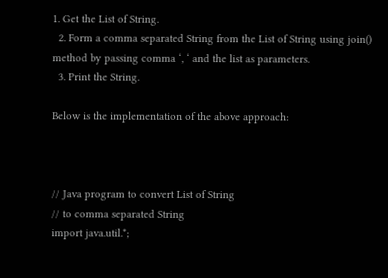1. Get the List of String.
  2. Form a comma separated String from the List of String using join() method by passing comma ‘, ‘ and the list as parameters.
  3. Print the String.

Below is the implementation of the above approach:



// Java program to convert List of String
// to comma separated String
import java.util.*;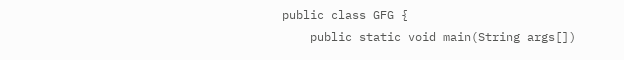public class GFG {
    public static void main(String args[])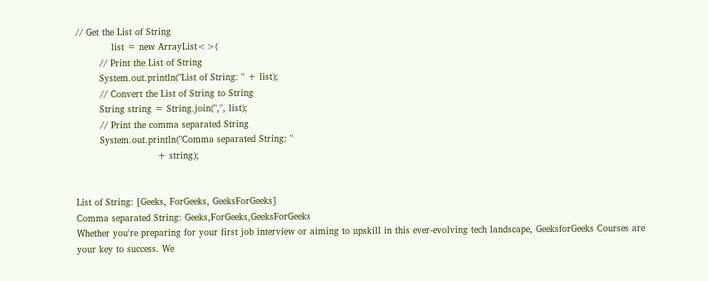// Get the List of String
            list = new ArrayList<>(
        // Print the List of String
        System.out.println("List of String: " + list);
        // Convert the List of String to String
        String string = String.join(",", list);
        // Print the comma separated String
        System.out.println("Comma separated String: "
                           + string);


List of String: [Geeks, ForGeeks, GeeksForGeeks]
Comma separated String: Geeks,ForGeeks,GeeksForGeeks
Whether you're preparing for your first job interview or aiming to upskill in this ever-evolving tech landscape, GeeksforGeeks Courses are your key to success. We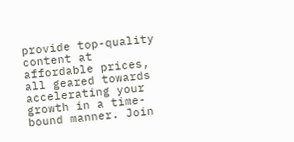provide top-quality content at affordable prices, all geared towards accelerating your growth in a time-bound manner. Join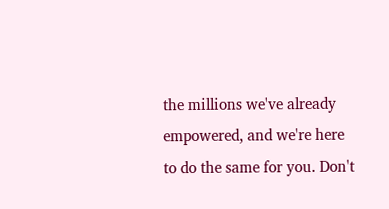the millions we've already empowered, and we're here to do the same for you. Don't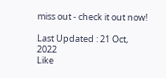miss out - check it out now!

Last Updated : 21 Oct, 2022
Like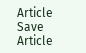Article
Save Article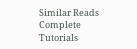Similar Reads
Complete Tutorials